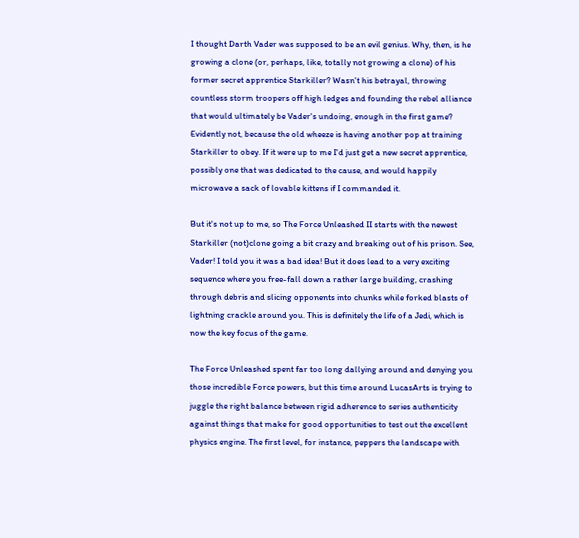I thought Darth Vader was supposed to be an evil genius. Why, then, is he growing a clone (or, perhaps, like, totally not growing a clone) of his former secret apprentice Starkiller? Wasn't his betrayal, throwing countless storm troopers off high ledges and founding the rebel alliance that would ultimately be Vader's undoing, enough in the first game? Evidently not, because the old wheeze is having another pop at training Starkiller to obey. If it were up to me I'd just get a new secret apprentice, possibly one that was dedicated to the cause, and would happily microwave a sack of lovable kittens if I commanded it.

But it's not up to me, so The Force Unleashed II starts with the newest Starkiller (not)clone going a bit crazy and breaking out of his prison. See, Vader! I told you it was a bad idea! But it does lead to a very exciting sequence where you free-fall down a rather large building, crashing through debris and slicing opponents into chunks while forked blasts of lightning crackle around you. This is definitely the life of a Jedi, which is now the key focus of the game.

The Force Unleashed spent far too long dallying around and denying you those incredible Force powers, but this time around LucasArts is trying to juggle the right balance between rigid adherence to series authenticity against things that make for good opportunities to test out the excellent physics engine. The first level, for instance, peppers the landscape with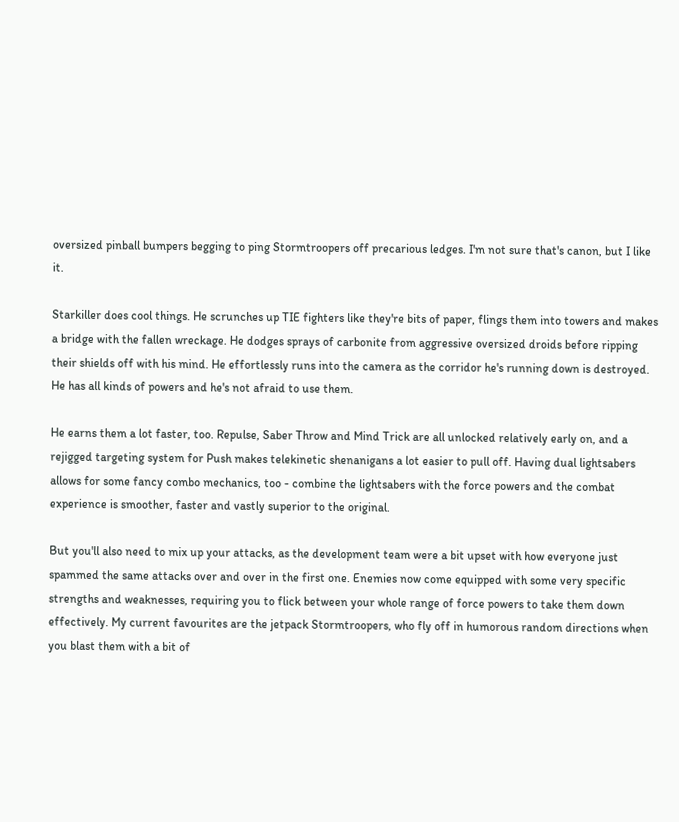oversized pinball bumpers begging to ping Stormtroopers off precarious ledges. I'm not sure that's canon, but I like it.

Starkiller does cool things. He scrunches up TIE fighters like they're bits of paper, flings them into towers and makes a bridge with the fallen wreckage. He dodges sprays of carbonite from aggressive oversized droids before ripping their shields off with his mind. He effortlessly runs into the camera as the corridor he's running down is destroyed. He has all kinds of powers and he's not afraid to use them.

He earns them a lot faster, too. Repulse, Saber Throw and Mind Trick are all unlocked relatively early on, and a rejigged targeting system for Push makes telekinetic shenanigans a lot easier to pull off. Having dual lightsabers allows for some fancy combo mechanics, too - combine the lightsabers with the force powers and the combat experience is smoother, faster and vastly superior to the original.

But you'll also need to mix up your attacks, as the development team were a bit upset with how everyone just spammed the same attacks over and over in the first one. Enemies now come equipped with some very specific strengths and weaknesses, requiring you to flick between your whole range of force powers to take them down effectively. My current favourites are the jetpack Stormtroopers, who fly off in humorous random directions when you blast them with a bit of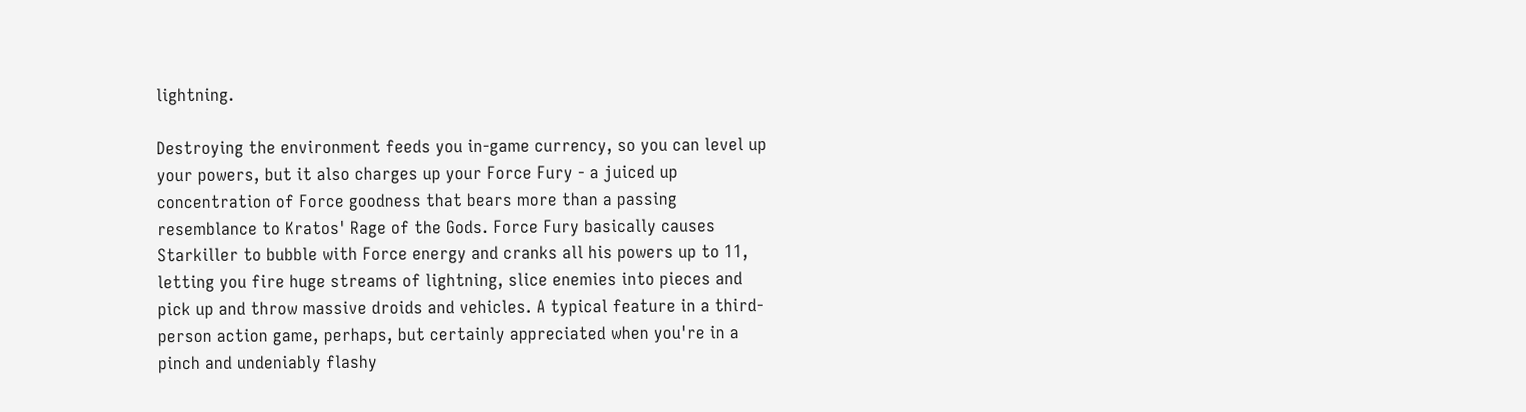lightning.

Destroying the environment feeds you in-game currency, so you can level up your powers, but it also charges up your Force Fury - a juiced up concentration of Force goodness that bears more than a passing resemblance to Kratos' Rage of the Gods. Force Fury basically causes Starkiller to bubble with Force energy and cranks all his powers up to 11, letting you fire huge streams of lightning, slice enemies into pieces and pick up and throw massive droids and vehicles. A typical feature in a third-person action game, perhaps, but certainly appreciated when you're in a pinch and undeniably flashy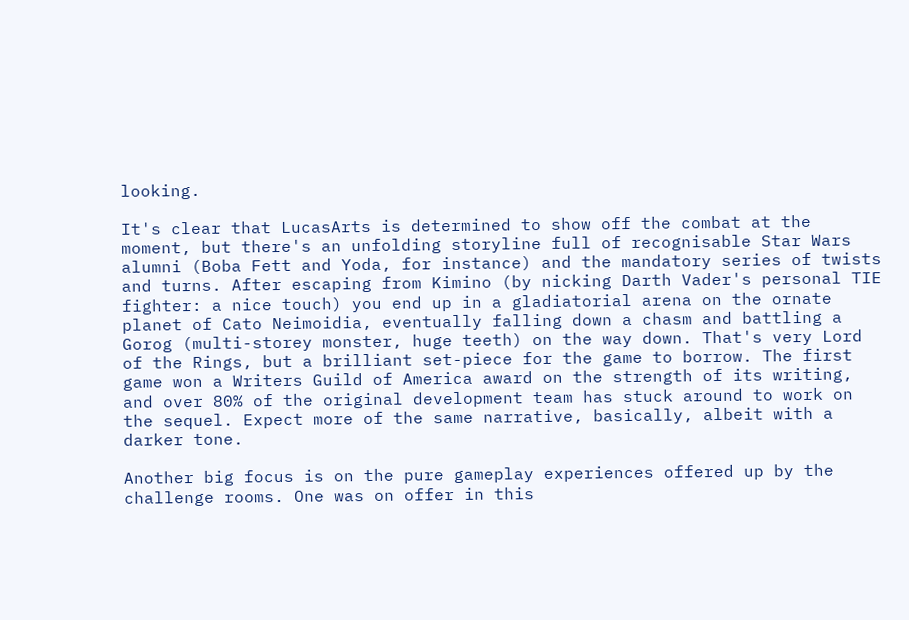looking.

It's clear that LucasArts is determined to show off the combat at the moment, but there's an unfolding storyline full of recognisable Star Wars alumni (Boba Fett and Yoda, for instance) and the mandatory series of twists and turns. After escaping from Kimino (by nicking Darth Vader's personal TIE fighter: a nice touch) you end up in a gladiatorial arena on the ornate planet of Cato Neimoidia, eventually falling down a chasm and battling a Gorog (multi-storey monster, huge teeth) on the way down. That's very Lord of the Rings, but a brilliant set-piece for the game to borrow. The first game won a Writers Guild of America award on the strength of its writing, and over 80% of the original development team has stuck around to work on the sequel. Expect more of the same narrative, basically, albeit with a darker tone.

Another big focus is on the pure gameplay experiences offered up by the challenge rooms. One was on offer in this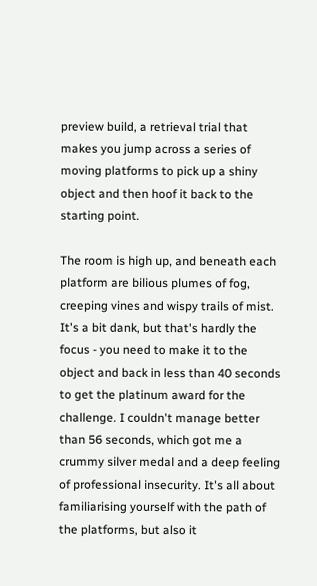preview build, a retrieval trial that makes you jump across a series of moving platforms to pick up a shiny object and then hoof it back to the starting point.

The room is high up, and beneath each platform are bilious plumes of fog, creeping vines and wispy trails of mist. It's a bit dank, but that's hardly the focus - you need to make it to the object and back in less than 40 seconds to get the platinum award for the challenge. I couldn't manage better than 56 seconds, which got me a crummy silver medal and a deep feeling of professional insecurity. It's all about familiarising yourself with the path of the platforms, but also it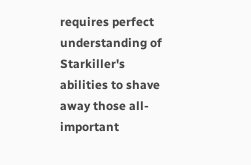requires perfect understanding of Starkiller's abilities to shave away those all-important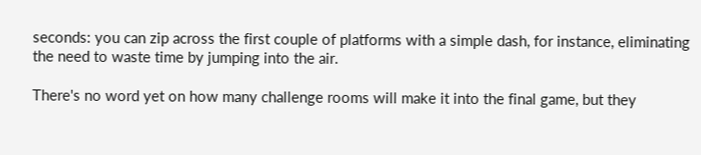seconds: you can zip across the first couple of platforms with a simple dash, for instance, eliminating the need to waste time by jumping into the air.

There's no word yet on how many challenge rooms will make it into the final game, but they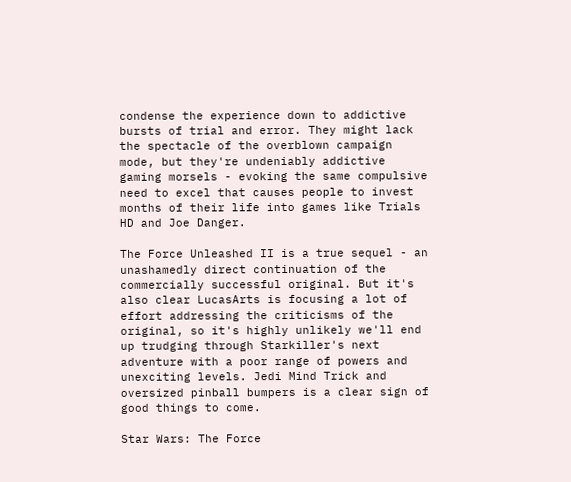condense the experience down to addictive bursts of trial and error. They might lack the spectacle of the overblown campaign mode, but they're undeniably addictive gaming morsels - evoking the same compulsive need to excel that causes people to invest months of their life into games like Trials HD and Joe Danger.

The Force Unleashed II is a true sequel - an unashamedly direct continuation of the commercially successful original. But it's also clear LucasArts is focusing a lot of effort addressing the criticisms of the original, so it's highly unlikely we'll end up trudging through Starkiller's next adventure with a poor range of powers and unexciting levels. Jedi Mind Trick and oversized pinball bumpers is a clear sign of good things to come.

Star Wars: The Force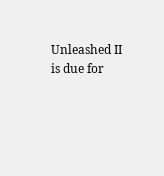Unleashed II is due for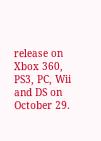release on Xbox 360, PS3, PC, Wii and DS on October 29.